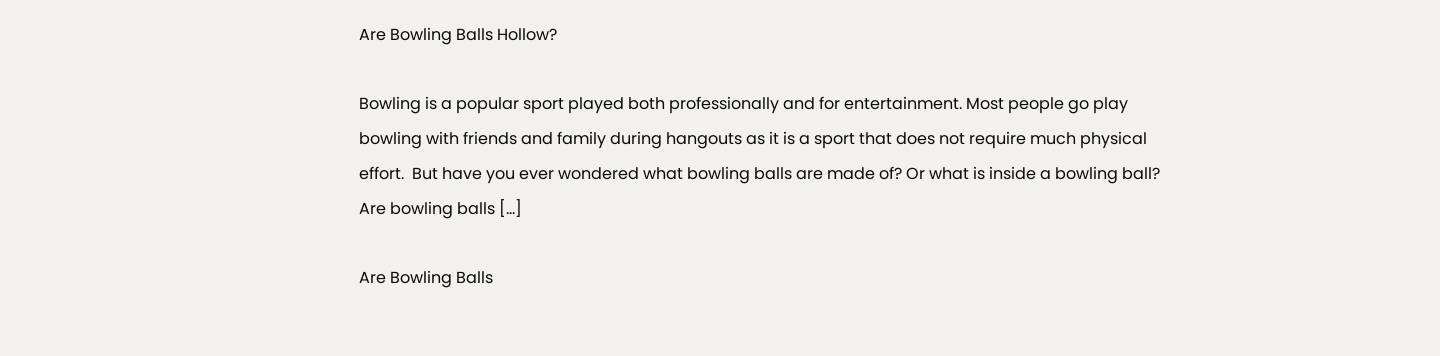Are Bowling Balls Hollow?

Bowling is a popular sport played both professionally and for entertainment. Most people go play bowling with friends and family during hangouts as it is a sport that does not require much physical effort.  But have you ever wondered what bowling balls are made of? Or what is inside a bowling ball? Are bowling balls […]

Are Bowling Balls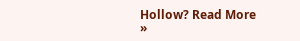Hollow? Read More »